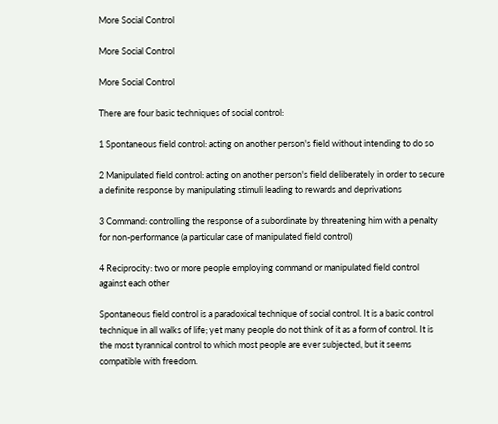More Social Control

More Social Control

More Social Control

There are four basic techniques of social control:

1 Spontaneous field control: acting on another person's field without intending to do so

2 Manipulated field control: acting on another person's field deliberately in order to secure a definite response by manipulating stimuli leading to rewards and deprivations

3 Command: controlling the response of a subordinate by threatening him with a penalty for non-performance (a particular case of manipulated field control)

4 Reciprocity: two or more people employing command or manipulated field control against each other

Spontaneous field control is a paradoxical technique of social control. It is a basic control technique in all walks of life; yet many people do not think of it as a form of control. It is the most tyrannical control to which most people are ever subjected, but it seems compatible with freedom.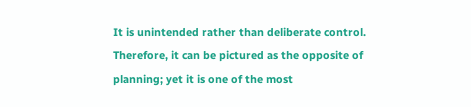It is unintended rather than deliberate control. Therefore, it can be pictured as the opposite of planning; yet it is one of the most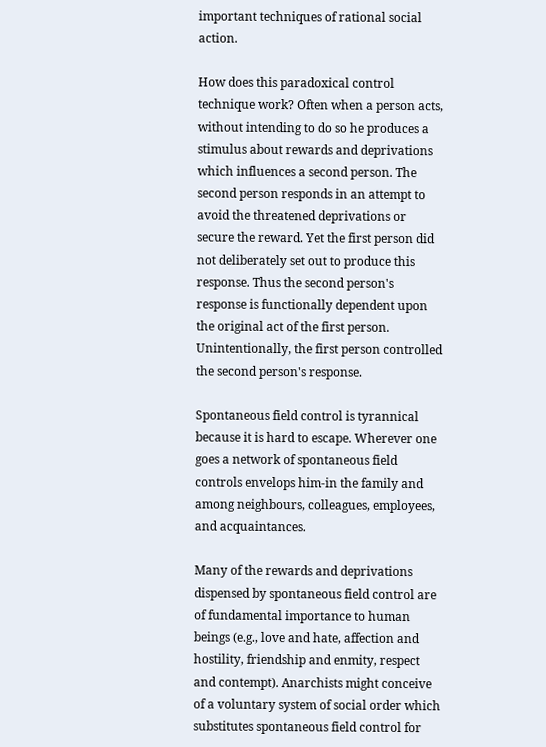important techniques of rational social action.

How does this paradoxical control technique work? Often when a person acts, without intending to do so he produces a stimulus about rewards and deprivations which influences a second person. The second person responds in an attempt to avoid the threatened deprivations or secure the reward. Yet the first person did not deliberately set out to produce this response. Thus the second person's response is functionally dependent upon the original act of the first person. Unintentionally, the first person controlled the second person's response.

Spontaneous field control is tyrannical because it is hard to escape. Wherever one goes a network of spontaneous field controls envelops him-in the family and among neighbours, colleagues, employees, and acquaintances.

Many of the rewards and deprivations dispensed by spontaneous field control are of fundamental importance to human beings (e.g., love and hate, affection and hostility, friendship and enmity, respect and contempt). Anarchists might conceive of a voluntary system of social order which substitutes spontaneous field control for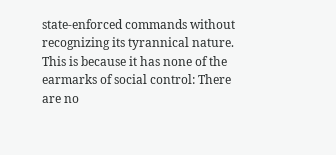state-enforced commands without recognizing its tyrannical nature. This is because it has none of the earmarks of social control: There are no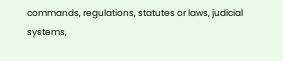commands, regulations, statutes or laws, judicial systems,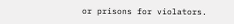or prisons for violators.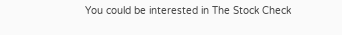You could be interested in The Stock Check